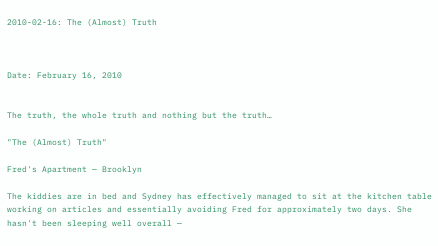2010-02-16: The (Almost) Truth



Date: February 16, 2010


The truth, the whole truth and nothing but the truth…

"The (Almost) Truth"

Fred's Apartment — Brooklyn

The kiddies are in bed and Sydney has effectively managed to sit at the kitchen table working on articles and essentially avoiding Fred for approximately two days. She hasn't been sleeping well overall —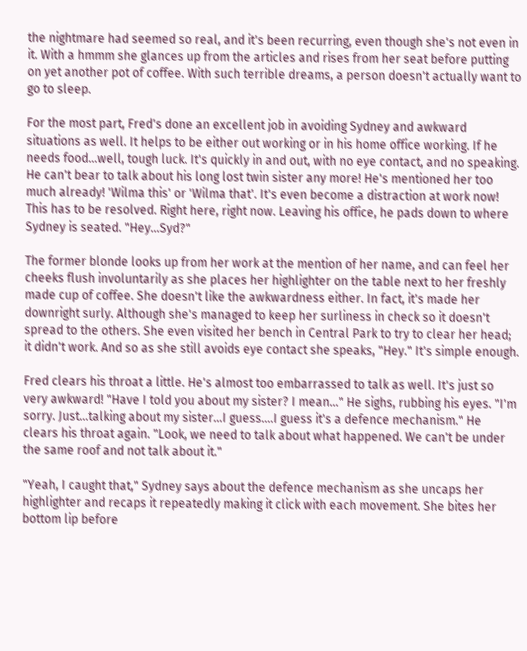the nightmare had seemed so real, and it's been recurring, even though she's not even in it. With a hmmm she glances up from the articles and rises from her seat before putting on yet another pot of coffee. With such terrible dreams, a person doesn't actually want to go to sleep.

For the most part, Fred's done an excellent job in avoiding Sydney and awkward situations as well. It helps to be either out working or in his home office working. If he needs food…well, tough luck. It's quickly in and out, with no eye contact, and no speaking. He can't bear to talk about his long lost twin sister any more! He's mentioned her too much already! 'Wilma this' or 'Wilma that'. It's even become a distraction at work now! This has to be resolved. Right here, right now. Leaving his office, he pads down to where Sydney is seated. "Hey…Syd?"

The former blonde looks up from her work at the mention of her name, and can feel her cheeks flush involuntarily as she places her highlighter on the table next to her freshly made cup of coffee. She doesn't like the awkwardness either. In fact, it's made her downright surly. Although she's managed to keep her surliness in check so it doesn't spread to the others. She even visited her bench in Central Park to try to clear her head; it didn't work. And so as she still avoids eye contact she speaks, "Hey." It's simple enough.

Fred clears his throat a little. He's almost too embarrassed to talk as well. It's just so very awkward! "Have I told you about my sister? I mean…" He sighs, rubbing his eyes. "I'm sorry. Just…talking about my sister…I guess….I guess it's a defence mechanism." He clears his throat again. "Look, we need to talk about what happened. We can't be under the same roof and not talk about it."

"Yeah, I caught that," Sydney says about the defence mechanism as she uncaps her highlighter and recaps it repeatedly making it click with each movement. She bites her bottom lip before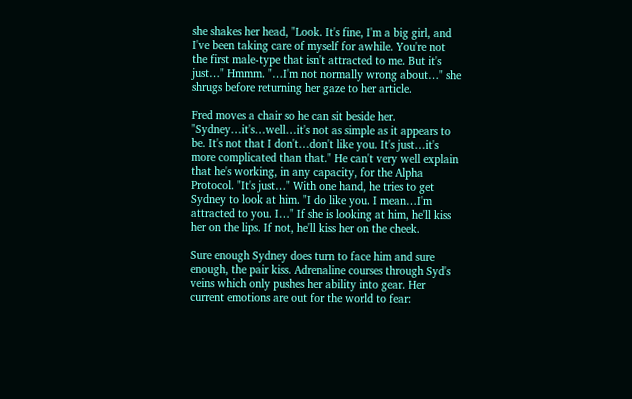she shakes her head, "Look. It's fine, I'm a big girl, and I've been taking care of myself for awhile. You're not the first male-type that isn't attracted to me. But it's just…" Hmmm. "…I'm not normally wrong about…" she shrugs before returning her gaze to her article.

Fred moves a chair so he can sit beside her. "Sydney…it's…well…it's not as simple as it appears to be. It's not that I don't…don't like you. It's just…it's more complicated than that." He can't very well explain that he's working, in any capacity, for the Alpha Protocol. "It's just…" With one hand, he tries to get Sydney to look at him. "I do like you. I mean…I'm attracted to you. I…" If she is looking at him, he'll kiss her on the lips. If not, he'll kiss her on the cheek.

Sure enough Sydney does turn to face him and sure enough, the pair kiss. Adrenaline courses through Syd's veins which only pushes her ability into gear. Her current emotions are out for the world to fear: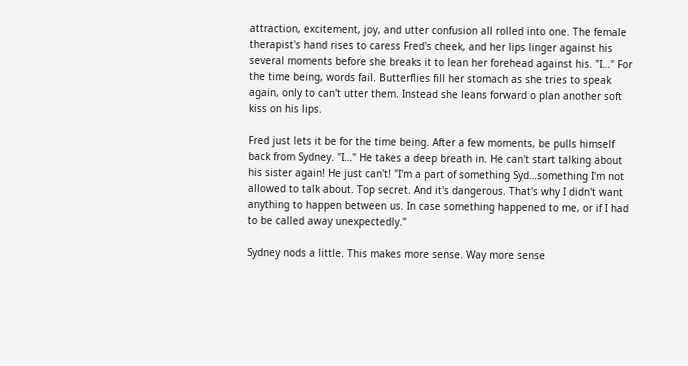attraction, excitement, joy, and utter confusion all rolled into one. The female therapist's hand rises to caress Fred's cheek, and her lips linger against his several moments before she breaks it to lean her forehead against his. "I…" For the time being, words fail. Butterflies fill her stomach as she tries to speak again, only to can't utter them. Instead she leans forward o plan another soft kiss on his lips.

Fred just lets it be for the time being. After a few moments, be pulls himself back from Sydney. "I…" He takes a deep breath in. He can't start talking about his sister again! He just can't! "I'm a part of something Syd…something I'm not allowed to talk about. Top secret. And it's dangerous. That's why I didn't want anything to happen between us. In case something happened to me, or if I had to be called away unexpectedly."

Sydney nods a little. This makes more sense. Way more sense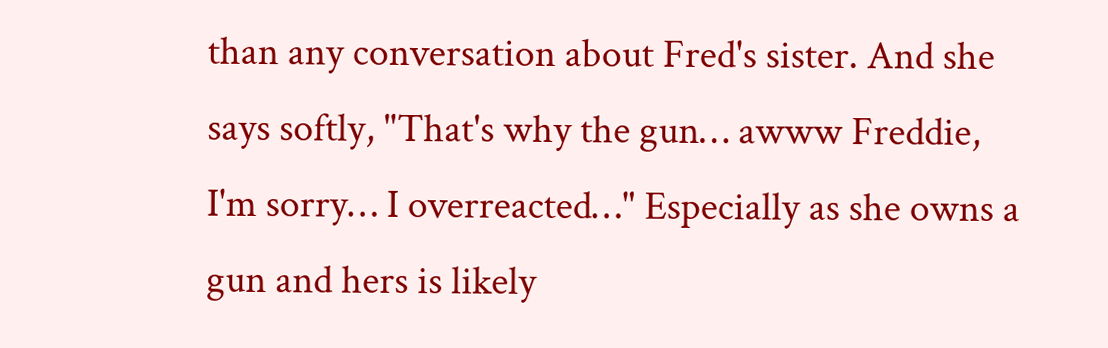than any conversation about Fred's sister. And she says softly, "That's why the gun… awww Freddie, I'm sorry… I overreacted…" Especially as she owns a gun and hers is likely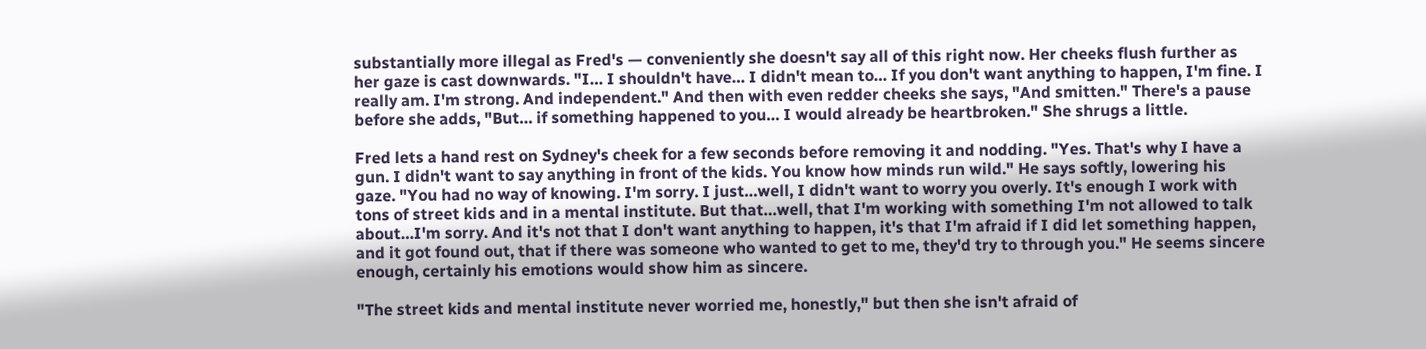substantially more illegal as Fred's — conveniently she doesn't say all of this right now. Her cheeks flush further as her gaze is cast downwards. "I… I shouldn't have… I didn't mean to… If you don't want anything to happen, I'm fine. I really am. I'm strong. And independent." And then with even redder cheeks she says, "And smitten." There's a pause before she adds, "But… if something happened to you… I would already be heartbroken." She shrugs a little.

Fred lets a hand rest on Sydney's cheek for a few seconds before removing it and nodding. "Yes. That's why I have a gun. I didn't want to say anything in front of the kids. You know how minds run wild." He says softly, lowering his gaze. "You had no way of knowing. I'm sorry. I just…well, I didn't want to worry you overly. It's enough I work with tons of street kids and in a mental institute. But that…well, that I'm working with something I'm not allowed to talk about…I'm sorry. And it's not that I don't want anything to happen, it's that I'm afraid if I did let something happen, and it got found out, that if there was someone who wanted to get to me, they'd try to through you." He seems sincere enough, certainly his emotions would show him as sincere.

"The street kids and mental institute never worried me, honestly," but then she isn't afraid of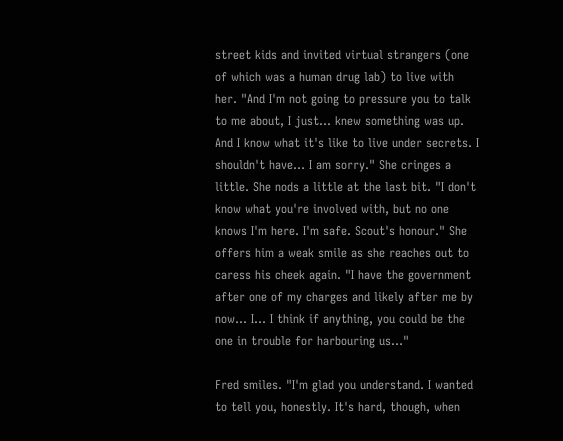street kids and invited virtual strangers (one of which was a human drug lab) to live with her. "And I'm not going to pressure you to talk to me about, I just… knew something was up. And I know what it's like to live under secrets. I shouldn't have… I am sorry." She cringes a little. She nods a little at the last bit. "I don't know what you're involved with, but no one knows I'm here. I'm safe. Scout's honour." She offers him a weak smile as she reaches out to caress his cheek again. "I have the government after one of my charges and likely after me by now… I… I think if anything, you could be the one in trouble for harbouring us…"

Fred smiles. "I'm glad you understand. I wanted to tell you, honestly. It's hard, though, when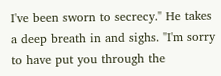I've been sworn to secrecy." He takes a deep breath in and sighs. "I'm sorry to have put you through the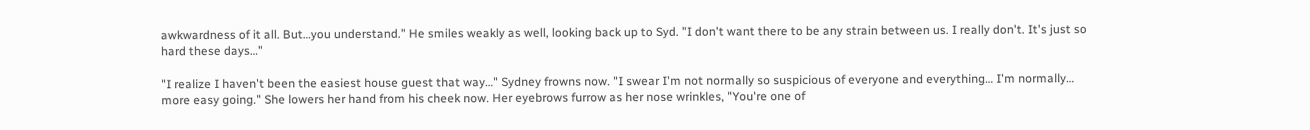awkwardness of it all. But…you understand." He smiles weakly as well, looking back up to Syd. "I don't want there to be any strain between us. I really don't. It's just so hard these days…"

"I realize I haven't been the easiest house guest that way…" Sydney frowns now. "I swear I'm not normally so suspicious of everyone and everything… I'm normally… more easy going." She lowers her hand from his cheek now. Her eyebrows furrow as her nose wrinkles, "You're one of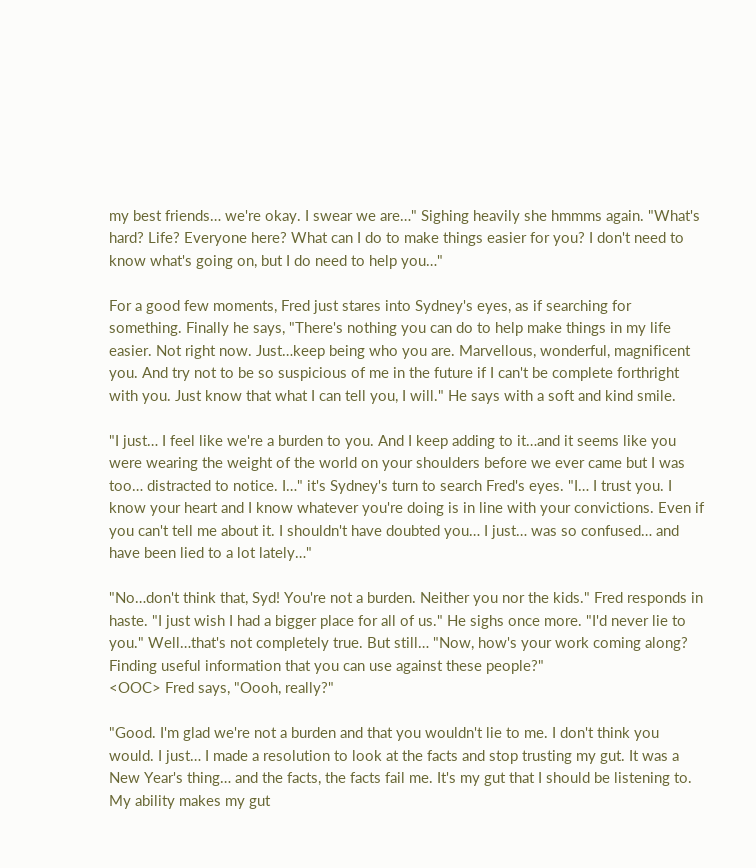my best friends… we're okay. I swear we are…" Sighing heavily she hmmms again. "What's hard? Life? Everyone here? What can I do to make things easier for you? I don't need to know what's going on, but I do need to help you…"

For a good few moments, Fred just stares into Sydney's eyes, as if searching for something. Finally he says, "There's nothing you can do to help make things in my life easier. Not right now. Just…keep being who you are. Marvellous, wonderful, magnificent you. And try not to be so suspicious of me in the future if I can't be complete forthright with you. Just know that what I can tell you, I will." He says with a soft and kind smile.

"I just… I feel like we're a burden to you. And I keep adding to it…and it seems like you were wearing the weight of the world on your shoulders before we ever came but I was too… distracted to notice. I…" it's Sydney's turn to search Fred's eyes. "I… I trust you. I know your heart and I know whatever you're doing is in line with your convictions. Even if you can't tell me about it. I shouldn't have doubted you… I just… was so confused… and have been lied to a lot lately…"

"No…don't think that, Syd! You're not a burden. Neither you nor the kids." Fred responds in haste. "I just wish I had a bigger place for all of us." He sighs once more. "I'd never lie to you." Well…that's not completely true. But still… "Now, how's your work coming along? Finding useful information that you can use against these people?"
<OOC> Fred says, "Oooh, really?"

"Good. I'm glad we're not a burden and that you wouldn't lie to me. I don't think you would. I just… I made a resolution to look at the facts and stop trusting my gut. It was a New Year's thing… and the facts, the facts fail me. It's my gut that I should be listening to. My ability makes my gut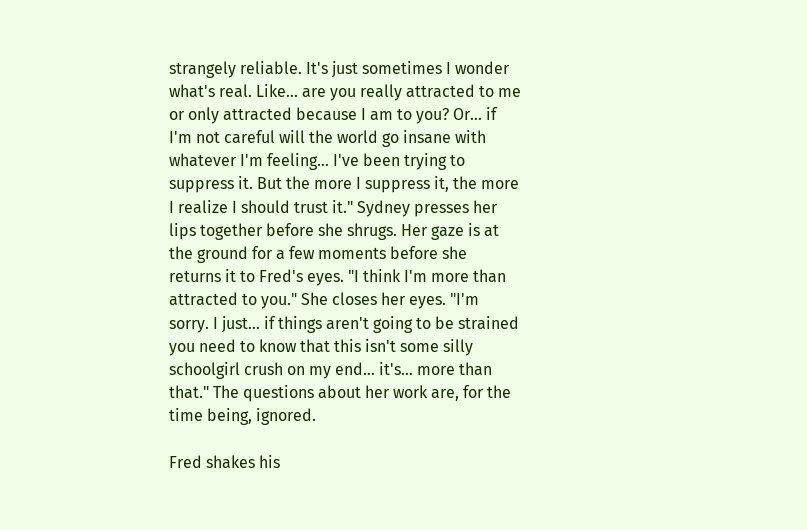strangely reliable. It's just sometimes I wonder what's real. Like… are you really attracted to me or only attracted because I am to you? Or… if I'm not careful will the world go insane with whatever I'm feeling… I've been trying to suppress it. But the more I suppress it, the more I realize I should trust it." Sydney presses her lips together before she shrugs. Her gaze is at the ground for a few moments before she returns it to Fred's eyes. "I think I'm more than attracted to you." She closes her eyes. "I'm sorry. I just… if things aren't going to be strained you need to know that this isn't some silly schoolgirl crush on my end… it's… more than that." The questions about her work are, for the time being, ignored.

Fred shakes his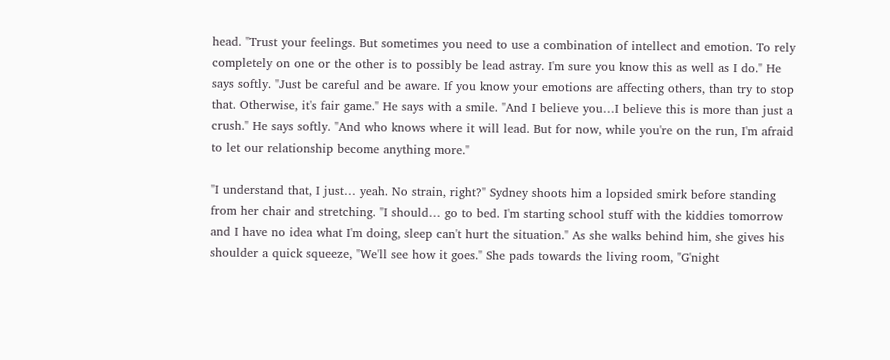head. "Trust your feelings. But sometimes you need to use a combination of intellect and emotion. To rely completely on one or the other is to possibly be lead astray. I'm sure you know this as well as I do." He says softly. "Just be careful and be aware. If you know your emotions are affecting others, than try to stop that. Otherwise, it's fair game." He says with a smile. "And I believe you…I believe this is more than just a crush." He says softly. "And who knows where it will lead. But for now, while you're on the run, I'm afraid to let our relationship become anything more."

"I understand that, I just… yeah. No strain, right?" Sydney shoots him a lopsided smirk before standing from her chair and stretching. "I should… go to bed. I'm starting school stuff with the kiddies tomorrow and I have no idea what I'm doing, sleep can't hurt the situation." As she walks behind him, she gives his shoulder a quick squeeze, "We'll see how it goes." She pads towards the living room, "G'night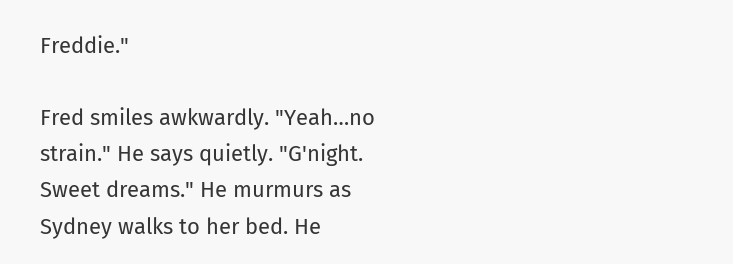Freddie."

Fred smiles awkwardly. "Yeah…no strain." He says quietly. "G'night. Sweet dreams." He murmurs as Sydney walks to her bed. He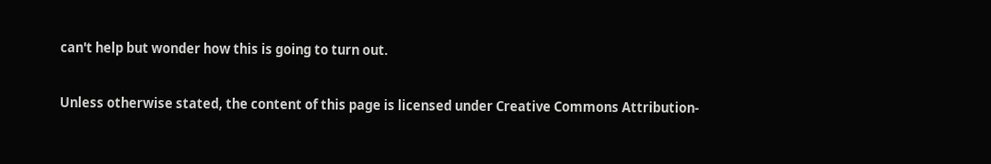can't help but wonder how this is going to turn out.

Unless otherwise stated, the content of this page is licensed under Creative Commons Attribution-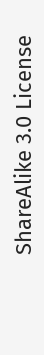ShareAlike 3.0 License